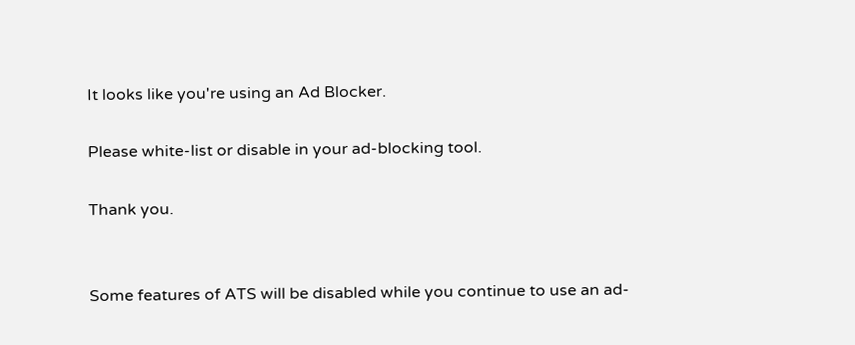It looks like you're using an Ad Blocker.

Please white-list or disable in your ad-blocking tool.

Thank you.


Some features of ATS will be disabled while you continue to use an ad-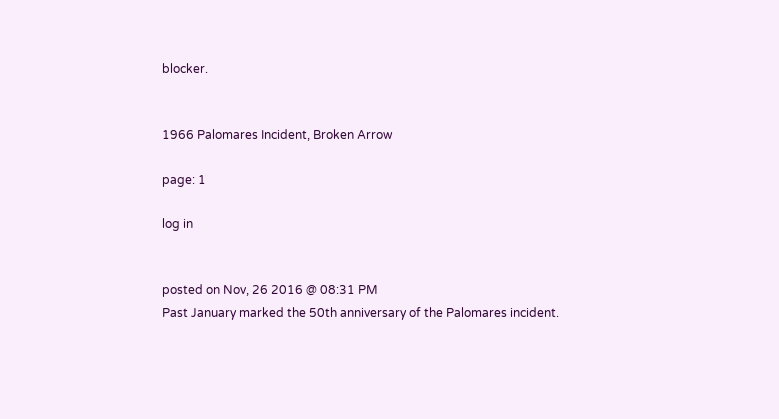blocker.


1966 Palomares Incident, Broken Arrow

page: 1

log in


posted on Nov, 26 2016 @ 08:31 PM
Past January marked the 50th anniversary of the Palomares incident.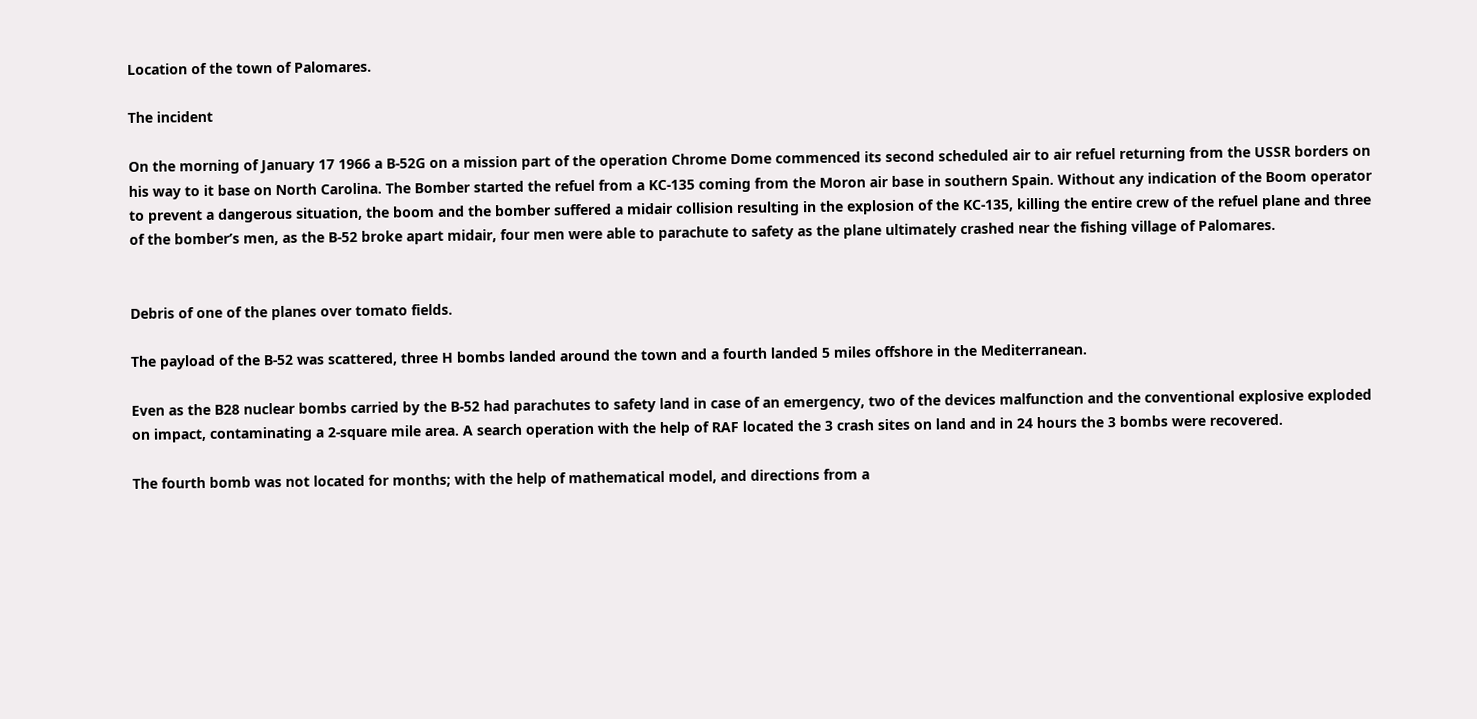Location of the town of Palomares.

The incident

On the morning of January 17 1966 a B-52G on a mission part of the operation Chrome Dome commenced its second scheduled air to air refuel returning from the USSR borders on his way to it base on North Carolina. The Bomber started the refuel from a KC-135 coming from the Moron air base in southern Spain. Without any indication of the Boom operator to prevent a dangerous situation, the boom and the bomber suffered a midair collision resulting in the explosion of the KC-135, killing the entire crew of the refuel plane and three of the bomber’s men, as the B-52 broke apart midair, four men were able to parachute to safety as the plane ultimately crashed near the fishing village of Palomares.


Debris of one of the planes over tomato fields.

The payload of the B-52 was scattered, three H bombs landed around the town and a fourth landed 5 miles offshore in the Mediterranean.

Even as the B28 nuclear bombs carried by the B-52 had parachutes to safety land in case of an emergency, two of the devices malfunction and the conventional explosive exploded on impact, contaminating a 2-square mile area. A search operation with the help of RAF located the 3 crash sites on land and in 24 hours the 3 bombs were recovered.

The fourth bomb was not located for months; with the help of mathematical model, and directions from a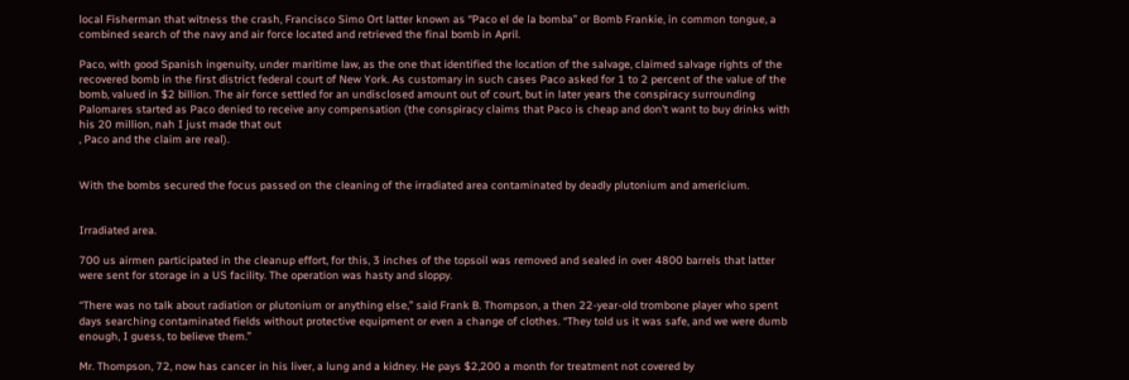local Fisherman that witness the crash, Francisco Simo Ort latter known as “Paco el de la bomba” or Bomb Frankie, in common tongue, a combined search of the navy and air force located and retrieved the final bomb in April.

Paco, with good Spanish ingenuity, under maritime law, as the one that identified the location of the salvage, claimed salvage rights of the recovered bomb in the first district federal court of New York. As customary in such cases Paco asked for 1 to 2 percent of the value of the bomb, valued in $2 billion. The air force settled for an undisclosed amount out of court, but in later years the conspiracy surrounding Palomares started as Paco denied to receive any compensation (the conspiracy claims that Paco is cheap and don’t want to buy drinks with his 20 million, nah I just made that out
, Paco and the claim are real).


With the bombs secured the focus passed on the cleaning of the irradiated area contaminated by deadly plutonium and americium.


Irradiated area.

700 us airmen participated in the cleanup effort, for this, 3 inches of the topsoil was removed and sealed in over 4800 barrels that latter were sent for storage in a US facility. The operation was hasty and sloppy.

“There was no talk about radiation or plutonium or anything else,” said Frank B. Thompson, a then 22-year-old trombone player who spent days searching contaminated fields without protective equipment or even a change of clothes. “They told us it was safe, and we were dumb enough, I guess, to believe them.”

Mr. Thompson, 72, now has cancer in his liver, a lung and a kidney. He pays $2,200 a month for treatment not covered by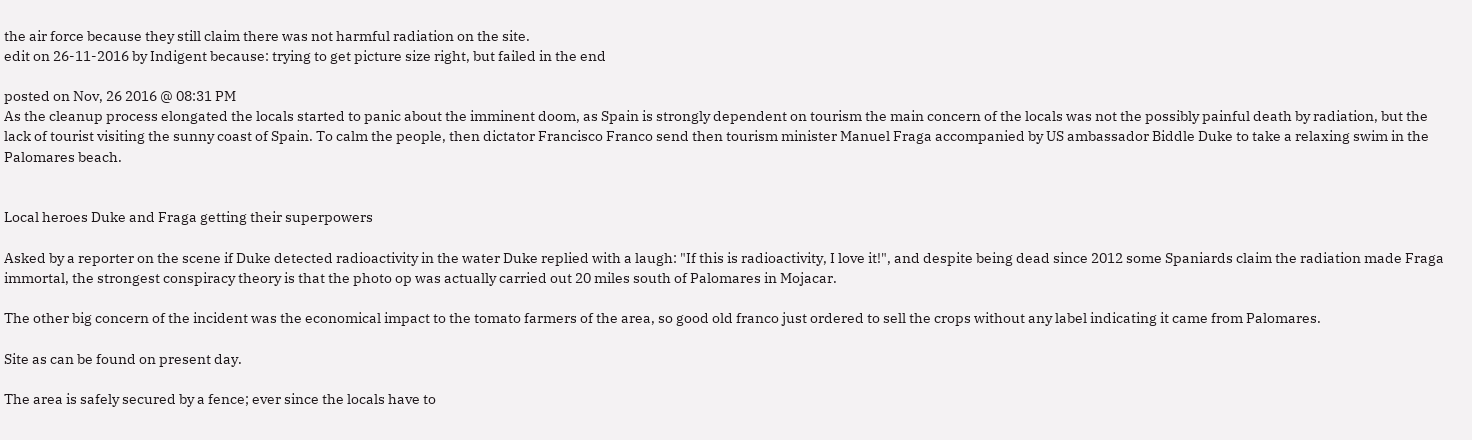the air force because they still claim there was not harmful radiation on the site.
edit on 26-11-2016 by Indigent because: trying to get picture size right, but failed in the end

posted on Nov, 26 2016 @ 08:31 PM
As the cleanup process elongated the locals started to panic about the imminent doom, as Spain is strongly dependent on tourism the main concern of the locals was not the possibly painful death by radiation, but the lack of tourist visiting the sunny coast of Spain. To calm the people, then dictator Francisco Franco send then tourism minister Manuel Fraga accompanied by US ambassador Biddle Duke to take a relaxing swim in the Palomares beach.


Local heroes Duke and Fraga getting their superpowers

Asked by a reporter on the scene if Duke detected radioactivity in the water Duke replied with a laugh: "If this is radioactivity, I love it!", and despite being dead since 2012 some Spaniards claim the radiation made Fraga immortal, the strongest conspiracy theory is that the photo op was actually carried out 20 miles south of Palomares in Mojacar.

The other big concern of the incident was the economical impact to the tomato farmers of the area, so good old franco just ordered to sell the crops without any label indicating it came from Palomares.

Site as can be found on present day.

The area is safely secured by a fence; ever since the locals have to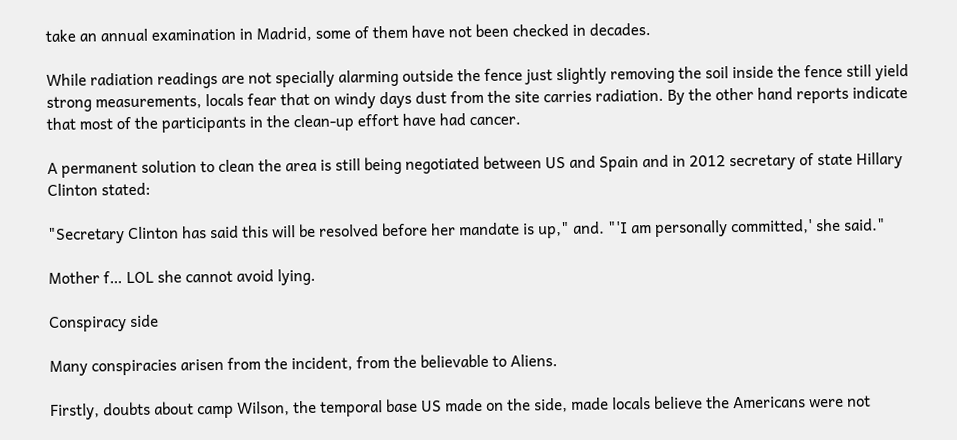take an annual examination in Madrid, some of them have not been checked in decades.

While radiation readings are not specially alarming outside the fence just slightly removing the soil inside the fence still yield strong measurements, locals fear that on windy days dust from the site carries radiation. By the other hand reports indicate that most of the participants in the clean-up effort have had cancer.

A permanent solution to clean the area is still being negotiated between US and Spain and in 2012 secretary of state Hillary Clinton stated:

"Secretary Clinton has said this will be resolved before her mandate is up," and. "'I am personally committed,' she said."

Mother f… LOL she cannot avoid lying.

Conspiracy side

Many conspiracies arisen from the incident, from the believable to Aliens.

Firstly, doubts about camp Wilson, the temporal base US made on the side, made locals believe the Americans were not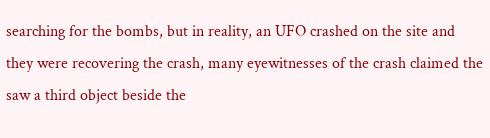searching for the bombs, but in reality, an UFO crashed on the site and they were recovering the crash, many eyewitnesses of the crash claimed the saw a third object beside the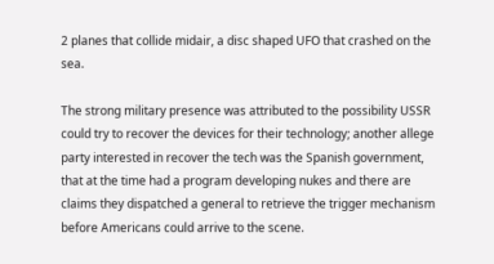2 planes that collide midair, a disc shaped UFO that crashed on the sea.

The strong military presence was attributed to the possibility USSR could try to recover the devices for their technology; another allege party interested in recover the tech was the Spanish government, that at the time had a program developing nukes and there are claims they dispatched a general to retrieve the trigger mechanism before Americans could arrive to the scene.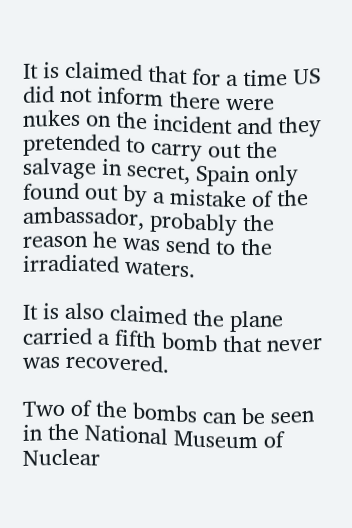It is claimed that for a time US did not inform there were nukes on the incident and they pretended to carry out the salvage in secret, Spain only found out by a mistake of the ambassador, probably the reason he was send to the irradiated waters.

It is also claimed the plane carried a fifth bomb that never was recovered.

Two of the bombs can be seen in the National Museum of Nuclear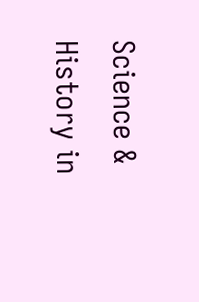Science & History in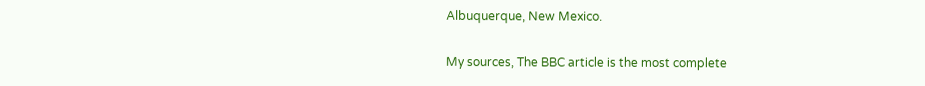Albuquerque, New Mexico.

My sources, The BBC article is the most complete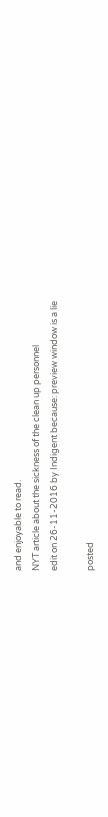and enjoyable to read.
NYT article about the sickness of the clean up personnel
edit on 26-11-2016 by Indigent because: preview window is a lie

posted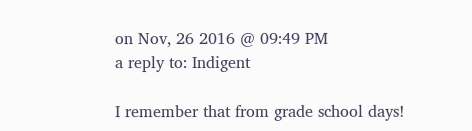on Nov, 26 2016 @ 09:49 PM
a reply to: Indigent

I remember that from grade school days!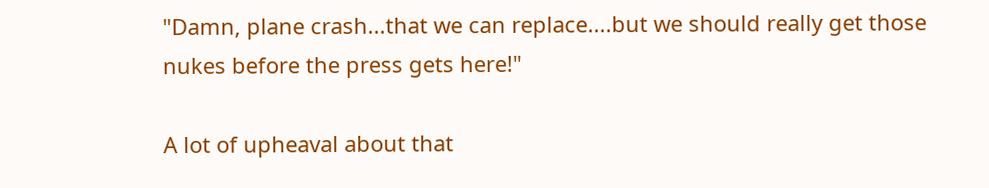"Damn, plane crash...that we can replace....but we should really get those nukes before the press gets here!"

A lot of upheaval about that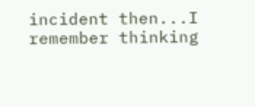incident then...I remember thinking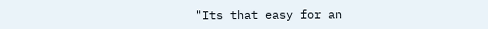"Its that easy for an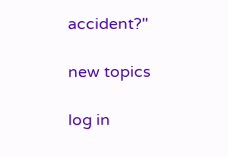accident?"

new topics

log in